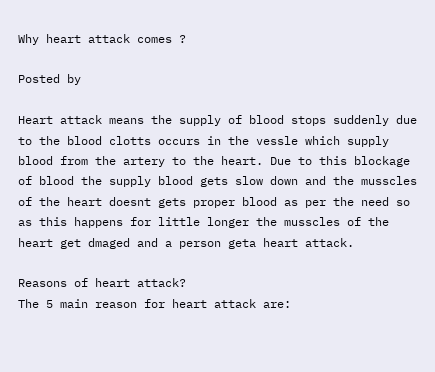Why heart attack comes ?

Posted by

Heart attack means the supply of blood stops suddenly due to the blood clotts occurs in the vessle which supply blood from the artery to the heart. Due to this blockage of blood the supply blood gets slow down and the musscles of the heart doesnt gets proper blood as per the need so as this happens for little longer the musscles of the heart get dmaged and a person geta heart attack.

Reasons of heart attack?
The 5 main reason for heart attack are: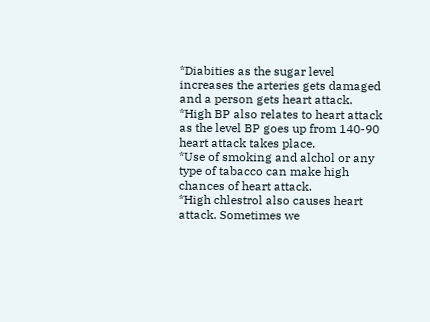*Diabities as the sugar level increases the arteries gets damaged and a person gets heart attack.
*High BP also relates to heart attack as the level BP goes up from 140-90 heart attack takes place.
*Use of smoking and alchol or any type of tabacco can make high chances of heart attack.
*High chlestrol also causes heart attack. Sometimes we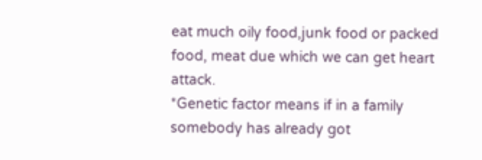eat much oily food,junk food or packed food, meat due which we can get heart attack.
*Genetic factor means if in a family somebody has already got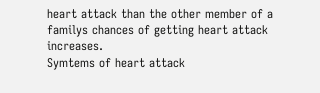heart attack than the other member of a familys chances of getting heart attack increases.
Symtems of heart attack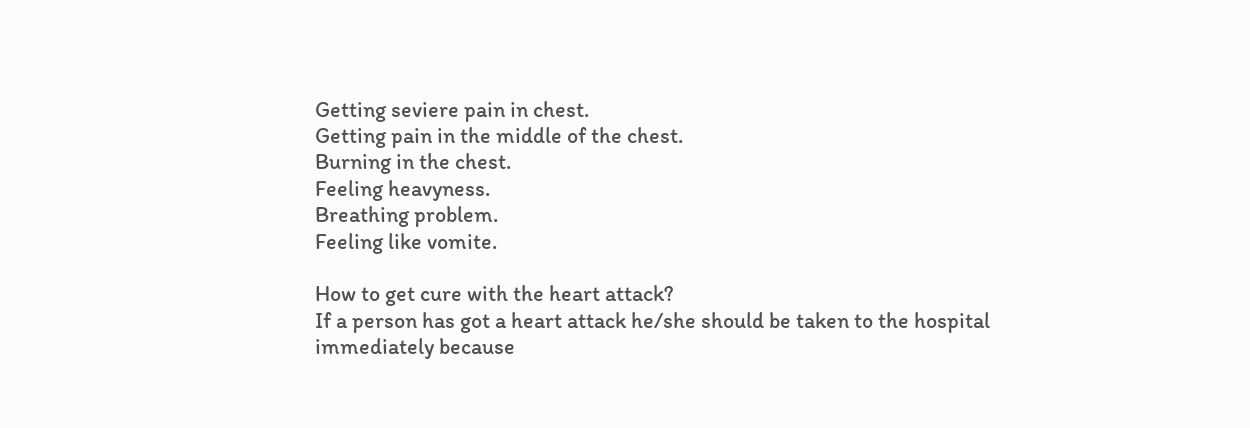Getting seviere pain in chest.
Getting pain in the middle of the chest.
Burning in the chest.
Feeling heavyness.
Breathing problem.
Feeling like vomite.

How to get cure with the heart attack?
If a person has got a heart attack he/she should be taken to the hospital immediately because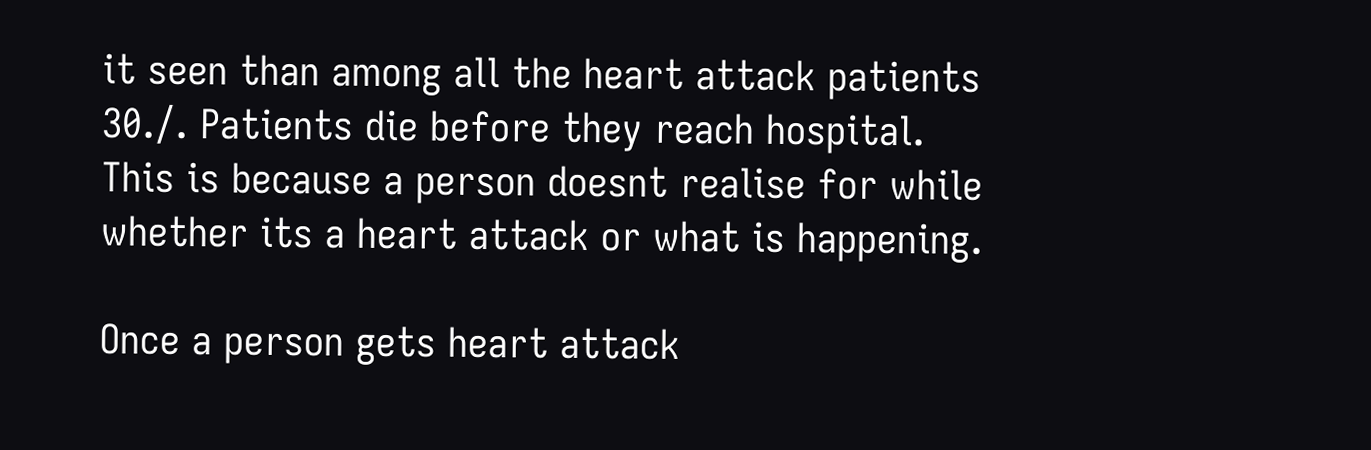it seen than among all the heart attack patients 30./. Patients die before they reach hospital. This is because a person doesnt realise for while whether its a heart attack or what is happening.

Once a person gets heart attack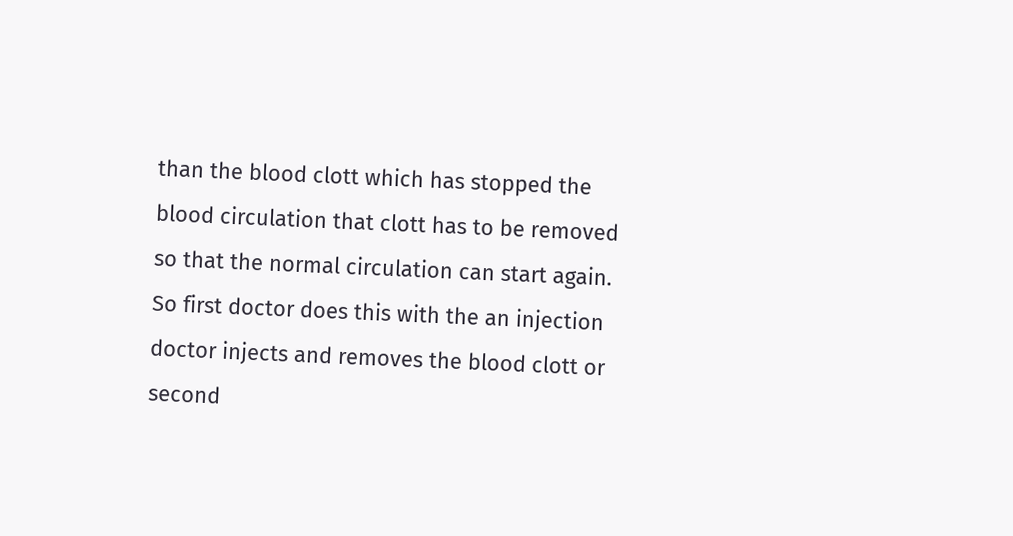than the blood clott which has stopped the blood circulation that clott has to be removed so that the normal circulation can start again. So first doctor does this with the an injection doctor injects and removes the blood clott or second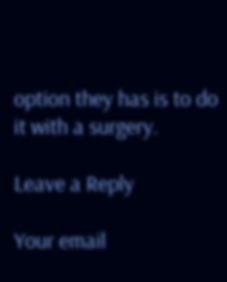option they has is to do it with a surgery.

Leave a Reply

Your email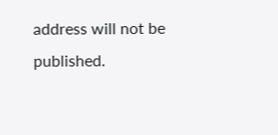address will not be published.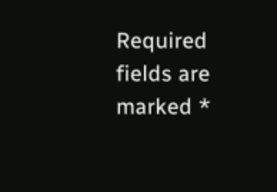Required fields are marked *